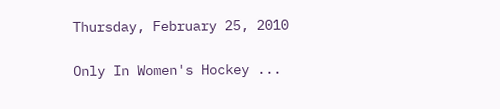Thursday, February 25, 2010

Only In Women's Hockey ...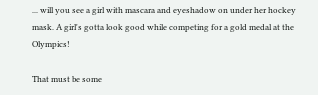... will you see a girl with mascara and eyeshadow on under her hockey mask. A girl's gotta look good while competing for a gold medal at the Olympics!

That must be some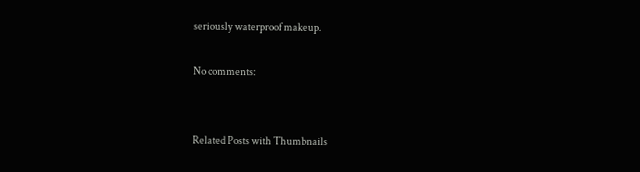seriously waterproof makeup.

No comments:


Related Posts with Thumbnails